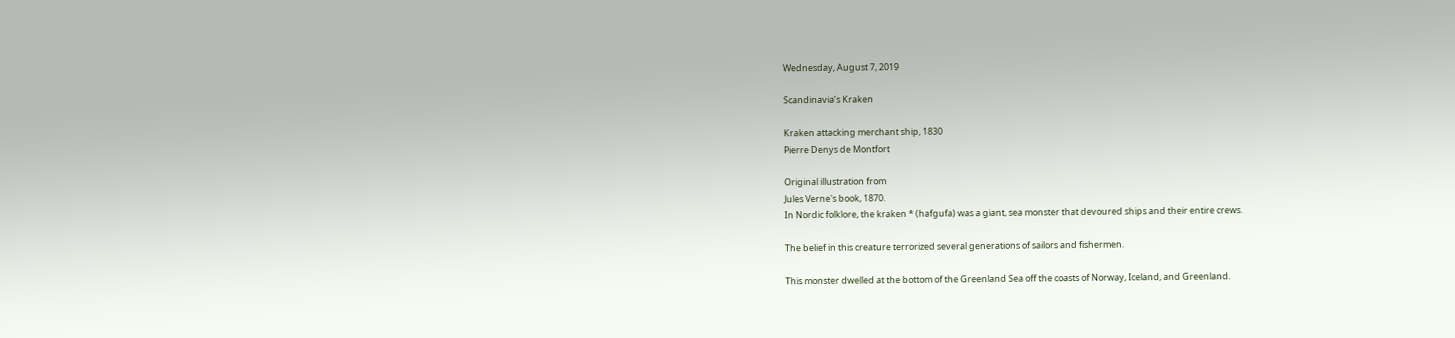Wednesday, August 7, 2019

Scandinavia’s Kraken

Kraken attacking merchant ship, 1830
Pierre Denys de Montfort

Original illustration from
Jules Verne's book, 1870.
In Nordic folklore, the kraken * (hafgufa) was a giant, sea monster that devoured ships and their entire crews.

The belief in this creature terrorized several generations of sailors and fishermen.

This monster dwelled at the bottom of the Greenland Sea off the coasts of Norway, Iceland, and Greenland.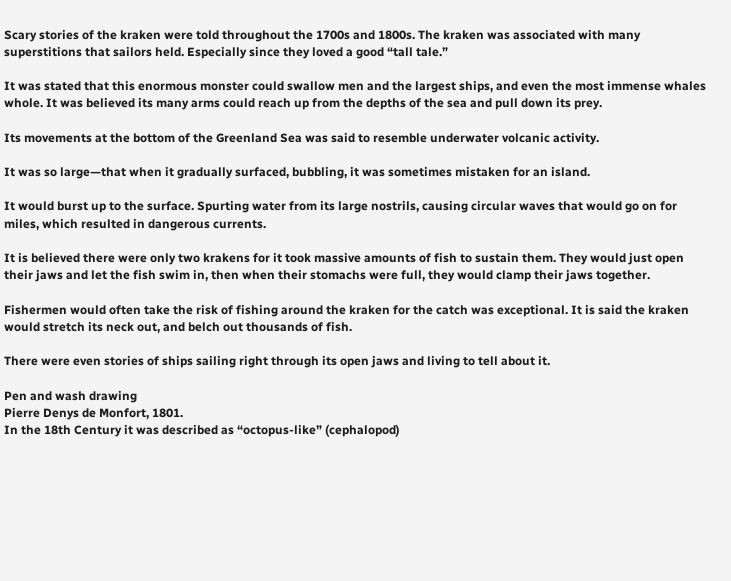Scary stories of the kraken were told throughout the 1700s and 1800s. The kraken was associated with many superstitions that sailors held. Especially since they loved a good “tall tale.”

It was stated that this enormous monster could swallow men and the largest ships, and even the most immense whales whole. It was believed its many arms could reach up from the depths of the sea and pull down its prey.

Its movements at the bottom of the Greenland Sea was said to resemble underwater volcanic activity.

It was so large—that when it gradually surfaced, bubbling, it was sometimes mistaken for an island.

It would burst up to the surface. Spurting water from its large nostrils, causing circular waves that would go on for miles, which resulted in dangerous currents.

It is believed there were only two krakens for it took massive amounts of fish to sustain them. They would just open their jaws and let the fish swim in, then when their stomachs were full, they would clamp their jaws together.

Fishermen would often take the risk of fishing around the kraken for the catch was exceptional. It is said the kraken would stretch its neck out, and belch out thousands of fish.

There were even stories of ships sailing right through its open jaws and living to tell about it.

Pen and wash drawing
Pierre Denys de Monfort, 1801.
In the 18th Century it was described as “octopus-like” (cephalopod)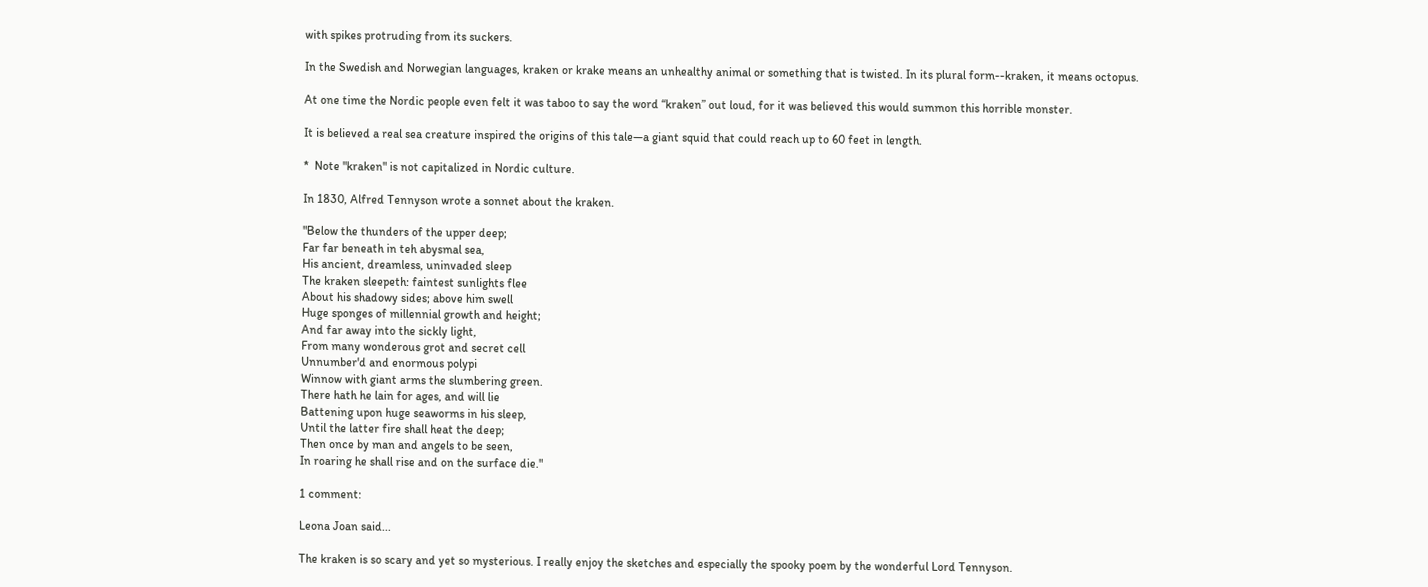with spikes protruding from its suckers.

In the Swedish and Norwegian languages, kraken or krake means an unhealthy animal or something that is twisted. In its plural form--kraken, it means octopus.

At one time the Nordic people even felt it was taboo to say the word “kraken” out loud, for it was believed this would summon this horrible monster.

It is believed a real sea creature inspired the origins of this tale—a giant squid that could reach up to 60 feet in length.

*  Note "kraken" is not capitalized in Nordic culture.

In 1830, Alfred Tennyson wrote a sonnet about the kraken.

"Below the thunders of the upper deep;
Far far beneath in teh abysmal sea,
His ancient, dreamless, uninvaded sleep
The kraken sleepeth: faintest sunlights flee
About his shadowy sides; above him swell
Huge sponges of millennial growth and height;
And far away into the sickly light,
From many wonderous grot and secret cell
Unnumber'd and enormous polypi
Winnow with giant arms the slumbering green.
There hath he lain for ages, and will lie
Battening upon huge seaworms in his sleep,
Until the latter fire shall heat the deep;
Then once by man and angels to be seen,
In roaring he shall rise and on the surface die."

1 comment:

Leona Joan said...

The kraken is so scary and yet so mysterious. I really enjoy the sketches and especially the spooky poem by the wonderful Lord Tennyson.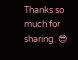Thanks so much for sharing. 😎